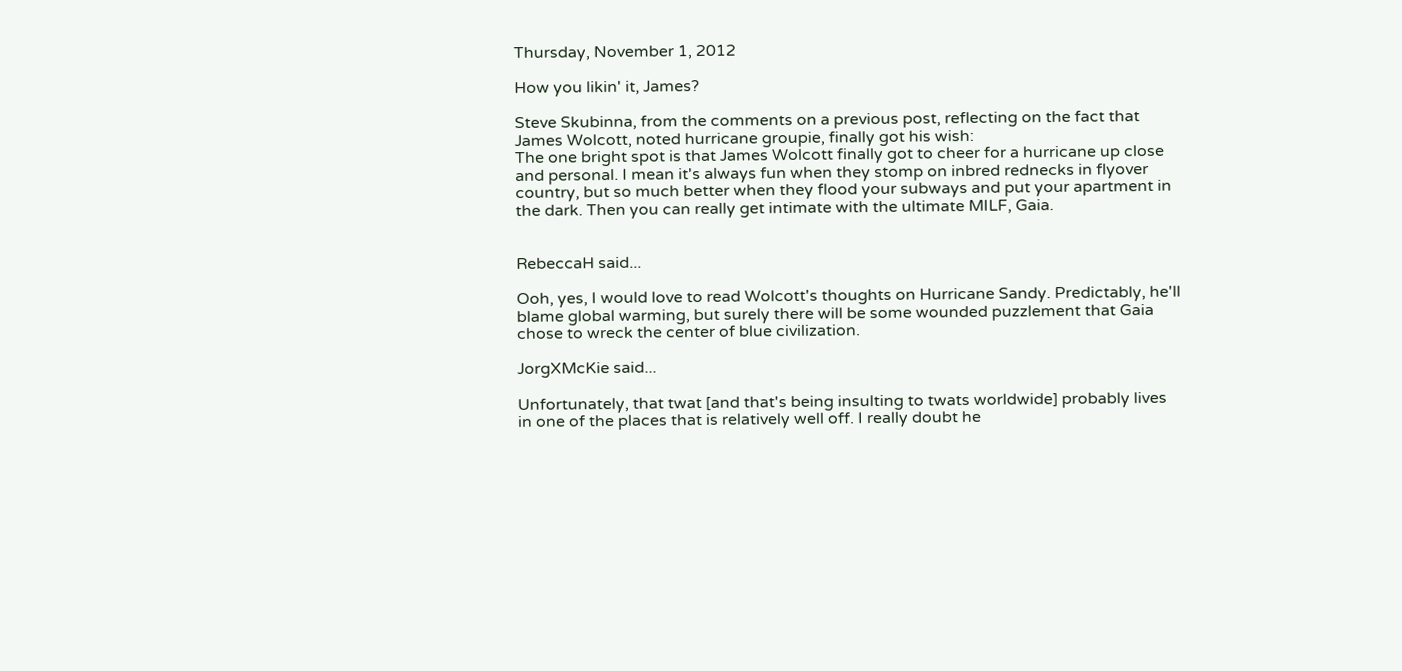Thursday, November 1, 2012

How you likin' it, James?

Steve Skubinna, from the comments on a previous post, reflecting on the fact that James Wolcott, noted hurricane groupie, finally got his wish:
The one bright spot is that James Wolcott finally got to cheer for a hurricane up close and personal. I mean it's always fun when they stomp on inbred rednecks in flyover country, but so much better when they flood your subways and put your apartment in the dark. Then you can really get intimate with the ultimate MILF, Gaia.


RebeccaH said...

Ooh, yes, I would love to read Wolcott's thoughts on Hurricane Sandy. Predictably, he'll blame global warming, but surely there will be some wounded puzzlement that Gaia chose to wreck the center of blue civilization.

JorgXMcKie said...

Unfortunately, that twat [and that's being insulting to twats worldwide] probably lives in one of the places that is relatively well off. I really doubt he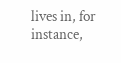lives in, for instance,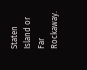Staten Island or Far Rockaway.